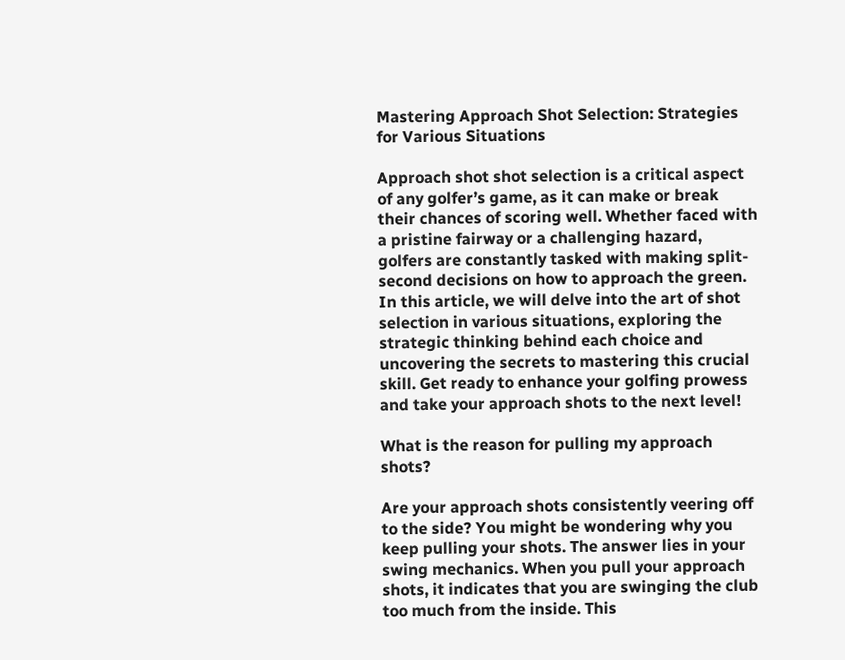Mastering Approach Shot Selection: Strategies for Various Situations

Approach shot shot selection is a critical aspect of any golfer’s game, as it can make or break their chances of scoring well. Whether faced with a pristine fairway or a challenging hazard, golfers are constantly tasked with making split-second decisions on how to approach the green. In this article, we will delve into the art of shot selection in various situations, exploring the strategic thinking behind each choice and uncovering the secrets to mastering this crucial skill. Get ready to enhance your golfing prowess and take your approach shots to the next level!

What is the reason for pulling my approach shots?

Are your approach shots consistently veering off to the side? You might be wondering why you keep pulling your shots. The answer lies in your swing mechanics. When you pull your approach shots, it indicates that you are swinging the club too much from the inside. This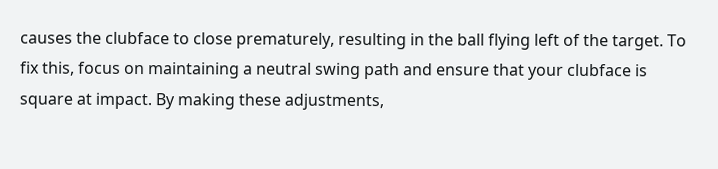causes the clubface to close prematurely, resulting in the ball flying left of the target. To fix this, focus on maintaining a neutral swing path and ensure that your clubface is square at impact. By making these adjustments,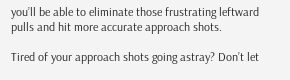you’ll be able to eliminate those frustrating leftward pulls and hit more accurate approach shots.

Tired of your approach shots going astray? Don’t let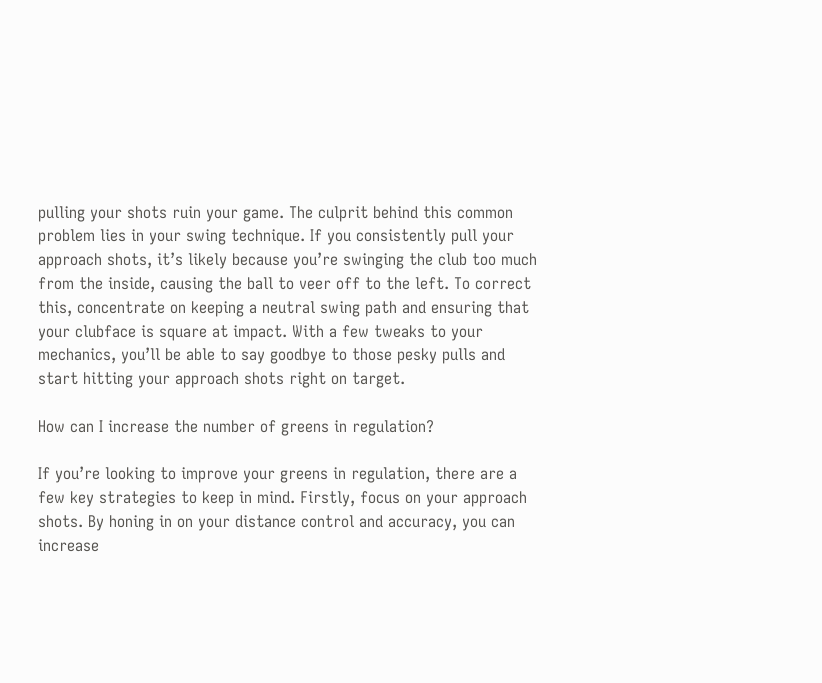pulling your shots ruin your game. The culprit behind this common problem lies in your swing technique. If you consistently pull your approach shots, it’s likely because you’re swinging the club too much from the inside, causing the ball to veer off to the left. To correct this, concentrate on keeping a neutral swing path and ensuring that your clubface is square at impact. With a few tweaks to your mechanics, you’ll be able to say goodbye to those pesky pulls and start hitting your approach shots right on target.

How can I increase the number of greens in regulation?

If you’re looking to improve your greens in regulation, there are a few key strategies to keep in mind. Firstly, focus on your approach shots. By honing in on your distance control and accuracy, you can increase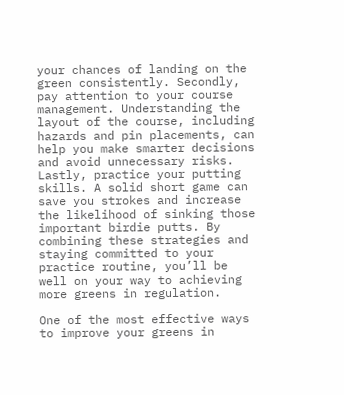your chances of landing on the green consistently. Secondly, pay attention to your course management. Understanding the layout of the course, including hazards and pin placements, can help you make smarter decisions and avoid unnecessary risks. Lastly, practice your putting skills. A solid short game can save you strokes and increase the likelihood of sinking those important birdie putts. By combining these strategies and staying committed to your practice routine, you’ll be well on your way to achieving more greens in regulation.

One of the most effective ways to improve your greens in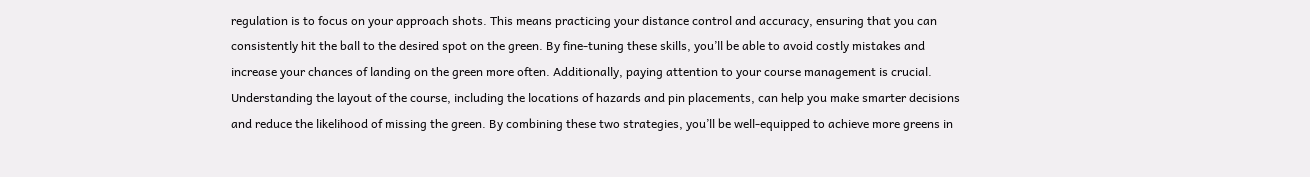regulation is to focus on your approach shots. This means practicing your distance control and accuracy, ensuring that you can consistently hit the ball to the desired spot on the green. By fine-tuning these skills, you’ll be able to avoid costly mistakes and increase your chances of landing on the green more often. Additionally, paying attention to your course management is crucial. Understanding the layout of the course, including the locations of hazards and pin placements, can help you make smarter decisions and reduce the likelihood of missing the green. By combining these two strategies, you’ll be well-equipped to achieve more greens in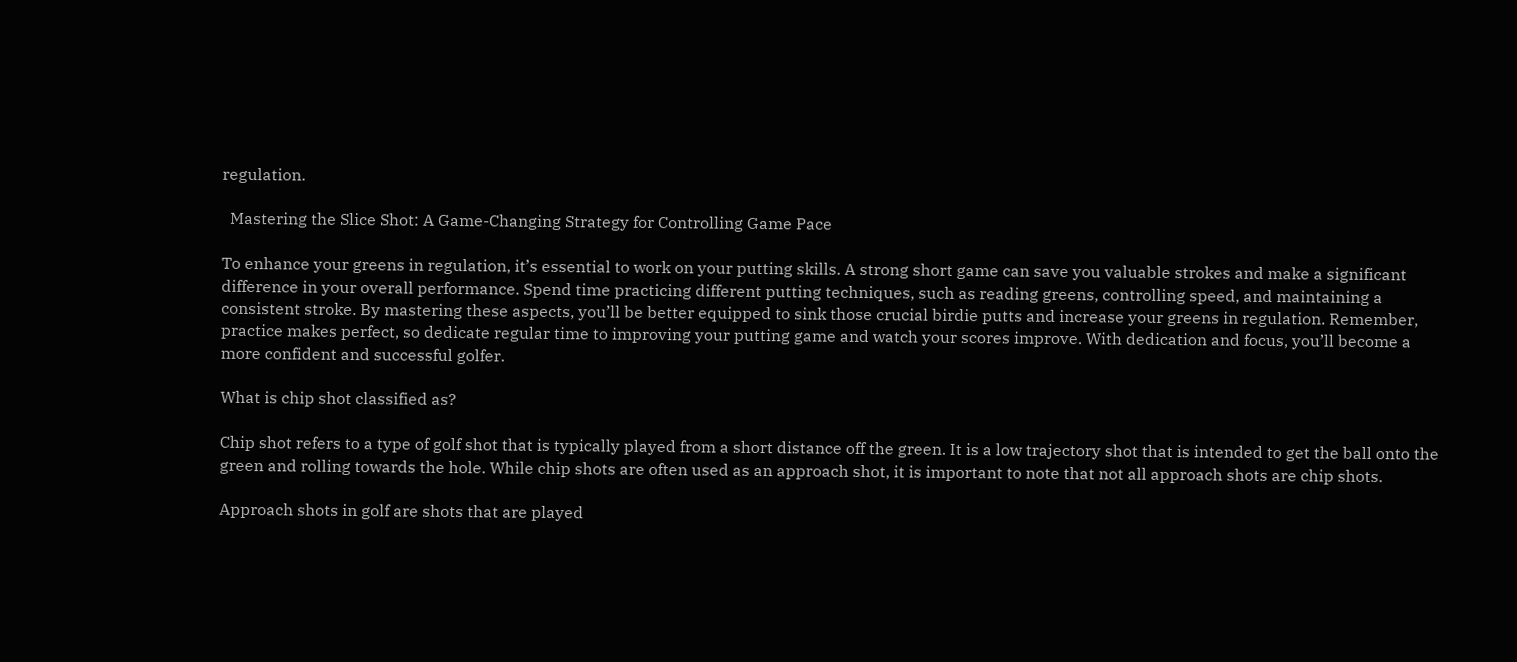regulation.

  Mastering the Slice Shot: A Game-Changing Strategy for Controlling Game Pace

To enhance your greens in regulation, it’s essential to work on your putting skills. A strong short game can save you valuable strokes and make a significant difference in your overall performance. Spend time practicing different putting techniques, such as reading greens, controlling speed, and maintaining a consistent stroke. By mastering these aspects, you’ll be better equipped to sink those crucial birdie putts and increase your greens in regulation. Remember, practice makes perfect, so dedicate regular time to improving your putting game and watch your scores improve. With dedication and focus, you’ll become a more confident and successful golfer.

What is chip shot classified as?

Chip shot refers to a type of golf shot that is typically played from a short distance off the green. It is a low trajectory shot that is intended to get the ball onto the green and rolling towards the hole. While chip shots are often used as an approach shot, it is important to note that not all approach shots are chip shots.

Approach shots in golf are shots that are played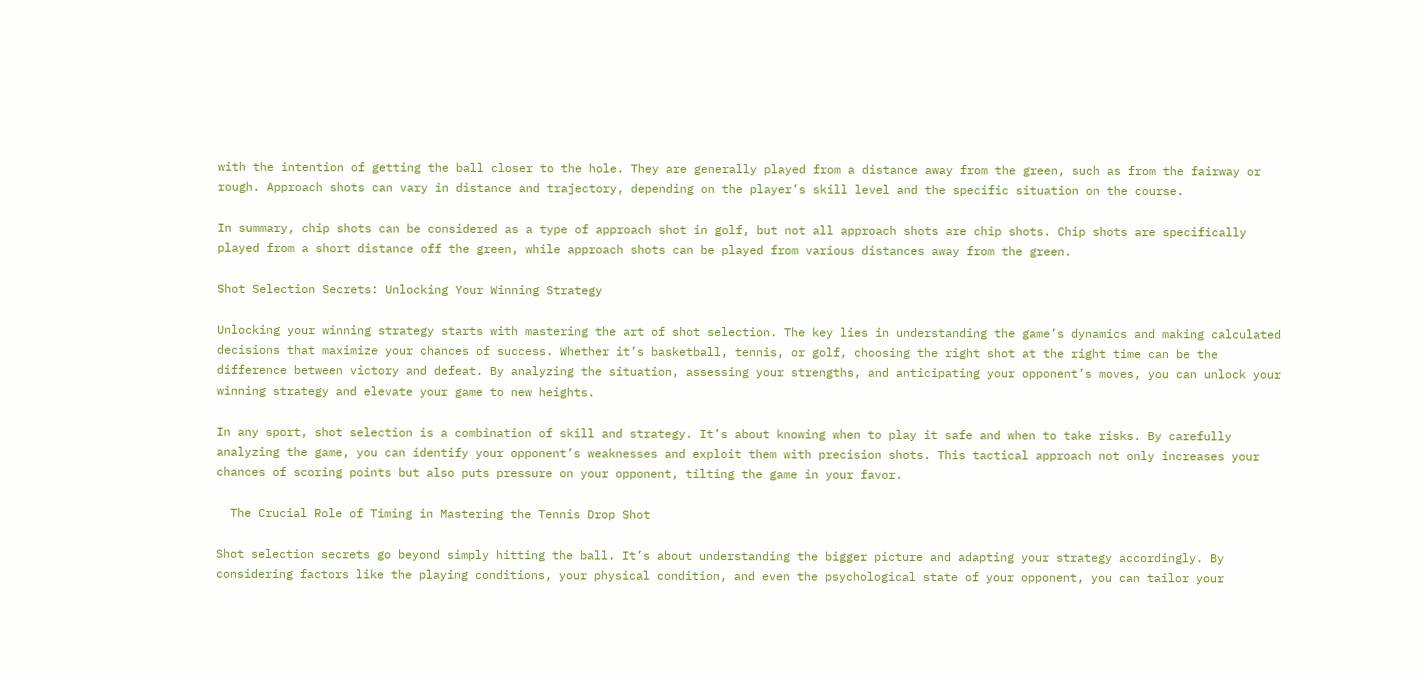with the intention of getting the ball closer to the hole. They are generally played from a distance away from the green, such as from the fairway or rough. Approach shots can vary in distance and trajectory, depending on the player’s skill level and the specific situation on the course.

In summary, chip shots can be considered as a type of approach shot in golf, but not all approach shots are chip shots. Chip shots are specifically played from a short distance off the green, while approach shots can be played from various distances away from the green.

Shot Selection Secrets: Unlocking Your Winning Strategy

Unlocking your winning strategy starts with mastering the art of shot selection. The key lies in understanding the game’s dynamics and making calculated decisions that maximize your chances of success. Whether it’s basketball, tennis, or golf, choosing the right shot at the right time can be the difference between victory and defeat. By analyzing the situation, assessing your strengths, and anticipating your opponent’s moves, you can unlock your winning strategy and elevate your game to new heights.

In any sport, shot selection is a combination of skill and strategy. It’s about knowing when to play it safe and when to take risks. By carefully analyzing the game, you can identify your opponent’s weaknesses and exploit them with precision shots. This tactical approach not only increases your chances of scoring points but also puts pressure on your opponent, tilting the game in your favor.

  The Crucial Role of Timing in Mastering the Tennis Drop Shot

Shot selection secrets go beyond simply hitting the ball. It’s about understanding the bigger picture and adapting your strategy accordingly. By considering factors like the playing conditions, your physical condition, and even the psychological state of your opponent, you can tailor your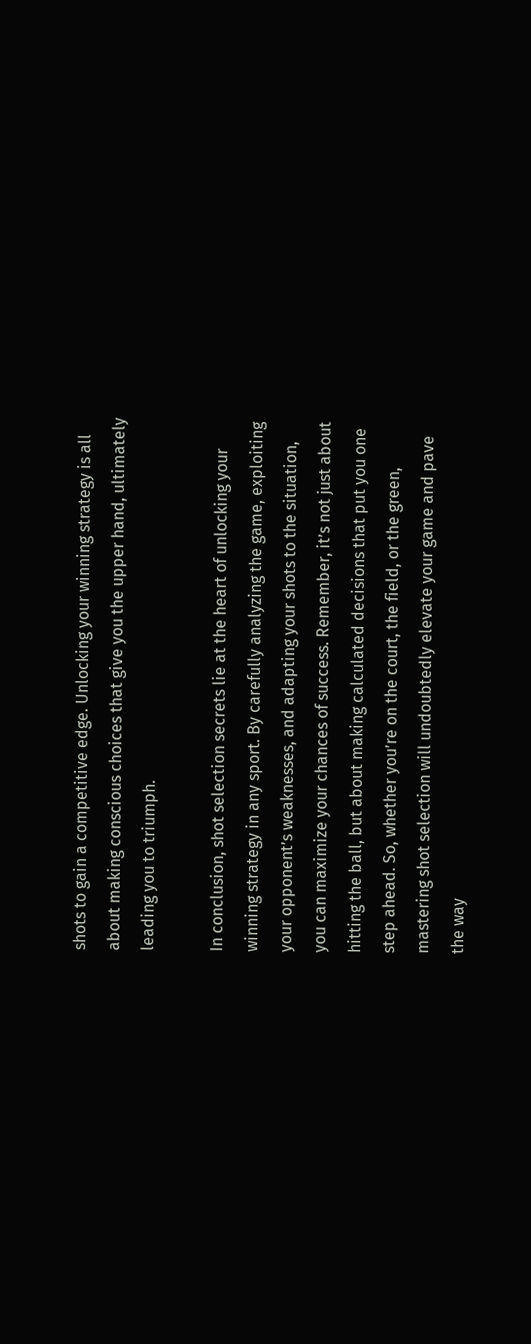shots to gain a competitive edge. Unlocking your winning strategy is all about making conscious choices that give you the upper hand, ultimately leading you to triumph.

In conclusion, shot selection secrets lie at the heart of unlocking your winning strategy in any sport. By carefully analyzing the game, exploiting your opponent’s weaknesses, and adapting your shots to the situation, you can maximize your chances of success. Remember, it’s not just about hitting the ball, but about making calculated decisions that put you one step ahead. So, whether you’re on the court, the field, or the green, mastering shot selection will undoubtedly elevate your game and pave the way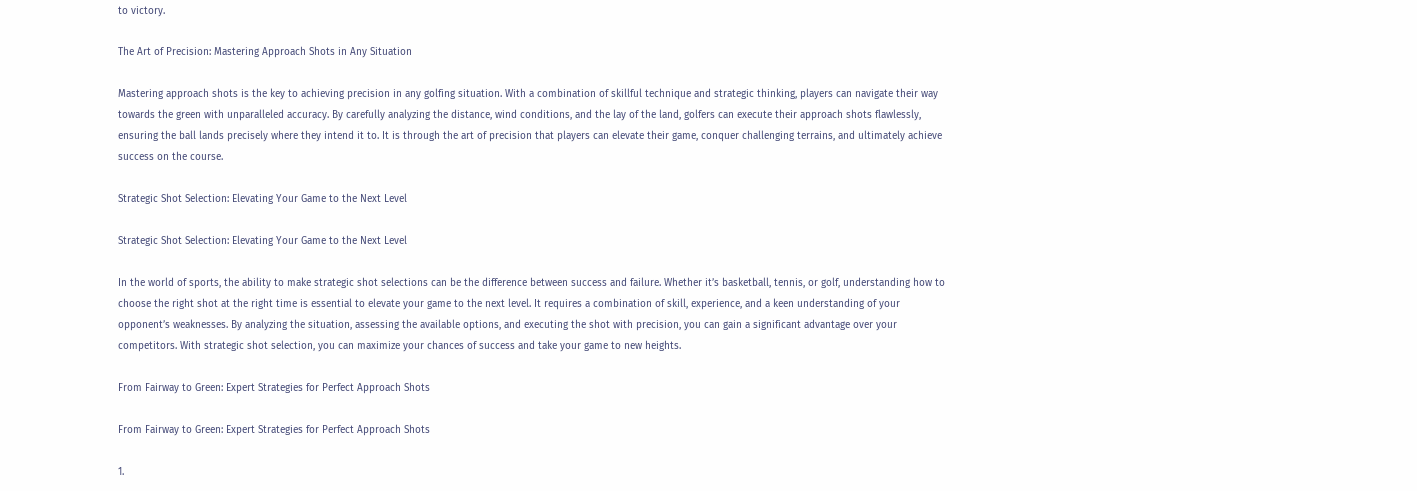to victory.

The Art of Precision: Mastering Approach Shots in Any Situation

Mastering approach shots is the key to achieving precision in any golfing situation. With a combination of skillful technique and strategic thinking, players can navigate their way towards the green with unparalleled accuracy. By carefully analyzing the distance, wind conditions, and the lay of the land, golfers can execute their approach shots flawlessly, ensuring the ball lands precisely where they intend it to. It is through the art of precision that players can elevate their game, conquer challenging terrains, and ultimately achieve success on the course.

Strategic Shot Selection: Elevating Your Game to the Next Level

Strategic Shot Selection: Elevating Your Game to the Next Level

In the world of sports, the ability to make strategic shot selections can be the difference between success and failure. Whether it’s basketball, tennis, or golf, understanding how to choose the right shot at the right time is essential to elevate your game to the next level. It requires a combination of skill, experience, and a keen understanding of your opponent’s weaknesses. By analyzing the situation, assessing the available options, and executing the shot with precision, you can gain a significant advantage over your competitors. With strategic shot selection, you can maximize your chances of success and take your game to new heights.

From Fairway to Green: Expert Strategies for Perfect Approach Shots

From Fairway to Green: Expert Strategies for Perfect Approach Shots

1.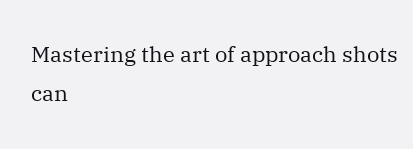Mastering the art of approach shots can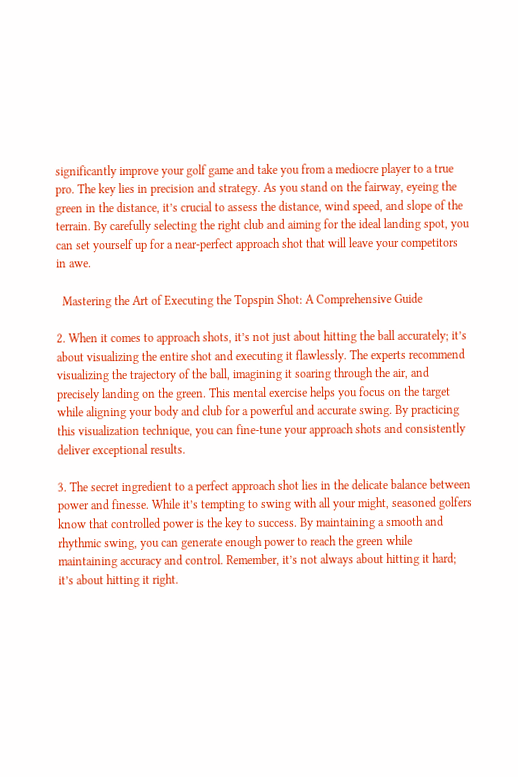significantly improve your golf game and take you from a mediocre player to a true pro. The key lies in precision and strategy. As you stand on the fairway, eyeing the green in the distance, it’s crucial to assess the distance, wind speed, and slope of the terrain. By carefully selecting the right club and aiming for the ideal landing spot, you can set yourself up for a near-perfect approach shot that will leave your competitors in awe.

  Mastering the Art of Executing the Topspin Shot: A Comprehensive Guide

2. When it comes to approach shots, it’s not just about hitting the ball accurately; it’s about visualizing the entire shot and executing it flawlessly. The experts recommend visualizing the trajectory of the ball, imagining it soaring through the air, and precisely landing on the green. This mental exercise helps you focus on the target while aligning your body and club for a powerful and accurate swing. By practicing this visualization technique, you can fine-tune your approach shots and consistently deliver exceptional results.

3. The secret ingredient to a perfect approach shot lies in the delicate balance between power and finesse. While it’s tempting to swing with all your might, seasoned golfers know that controlled power is the key to success. By maintaining a smooth and rhythmic swing, you can generate enough power to reach the green while maintaining accuracy and control. Remember, it’s not always about hitting it hard; it’s about hitting it right.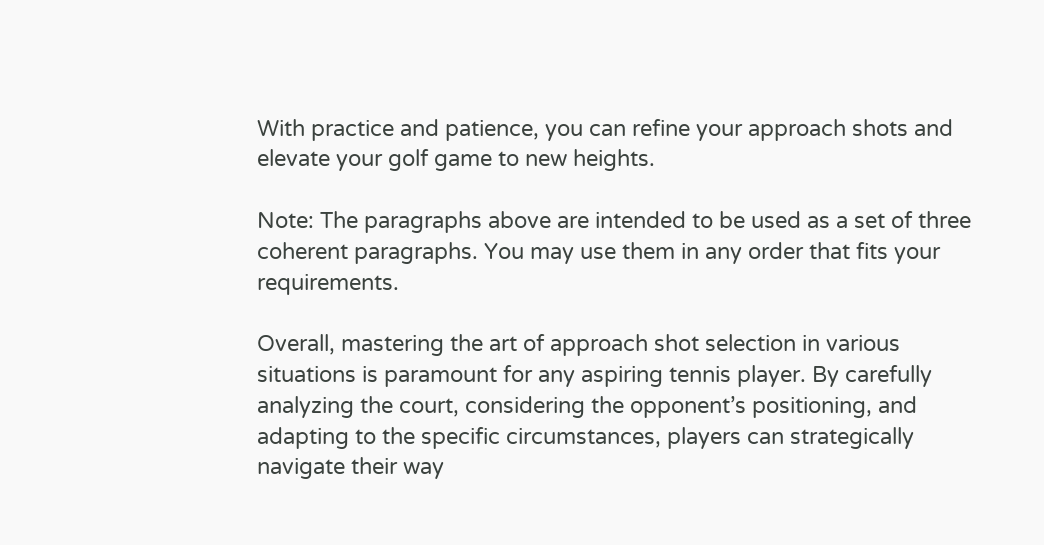With practice and patience, you can refine your approach shots and elevate your golf game to new heights.

Note: The paragraphs above are intended to be used as a set of three coherent paragraphs. You may use them in any order that fits your requirements.

Overall, mastering the art of approach shot selection in various situations is paramount for any aspiring tennis player. By carefully analyzing the court, considering the opponent’s positioning, and adapting to the specific circumstances, players can strategically navigate their way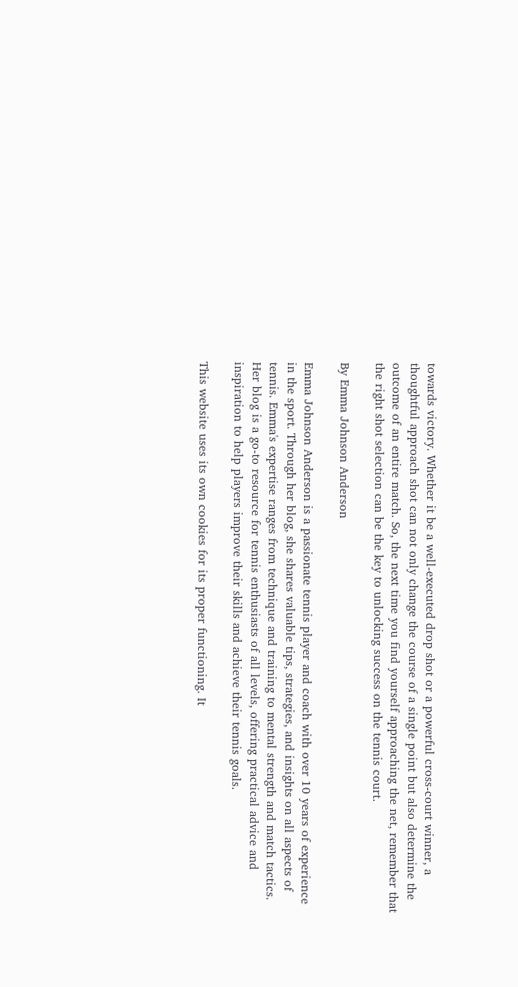towards victory. Whether it be a well-executed drop shot or a powerful cross-court winner, a thoughtful approach shot can not only change the course of a single point but also determine the outcome of an entire match. So, the next time you find yourself approaching the net, remember that the right shot selection can be the key to unlocking success on the tennis court.

By Emma Johnson Anderson

Emma Johnson Anderson is a passionate tennis player and coach with over 10 years of experience in the sport. Through her blog, she shares valuable tips, strategies, and insights on all aspects of tennis. Emma's expertise ranges from technique and training to mental strength and match tactics. Her blog is a go-to resource for tennis enthusiasts of all levels, offering practical advice and inspiration to help players improve their skills and achieve their tennis goals.

This website uses its own cookies for its proper functioning. It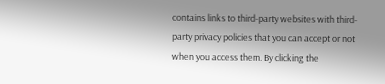contains links to third-party websites with third-party privacy policies that you can accept or not when you access them. By clicking the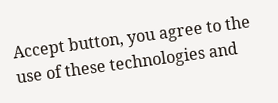Accept button, you agree to the use of these technologies and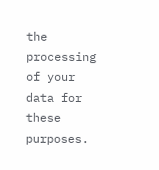the processing of your data for these purposes.